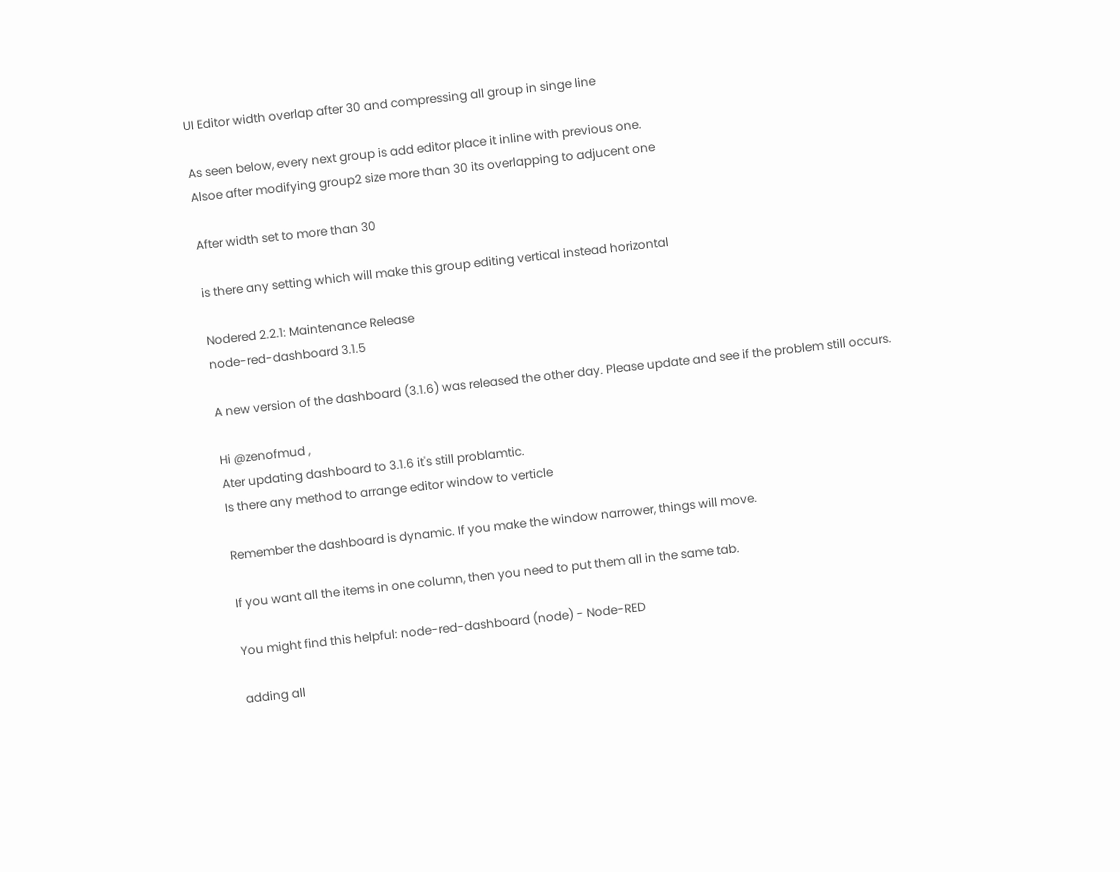UI Editor width overlap after 30 and compressing all group in singe line

As seen below, every next group is add editor place it inline with previous one.
Alsoe after modifying group2 size more than 30 its overlapping to adjucent one

After width set to more than 30

is there any setting which will make this group editing vertical instead horizontal

Nodered 2.2.1: Maintenance Release
node-red-dashboard 3.1.5

A new version of the dashboard (3.1.6) was released the other day. Please update and see if the problem still occurs.

Hi @zenofmud ,
Ater updating dashboard to 3.1.6 it's still problamtic.
Is there any method to arrange editor window to verticle

Remember the dashboard is dynamic. If you make the window narrower, things will move.

If you want all the items in one column, then you need to put them all in the same tab.

You might find this helpful: node-red-dashboard (node) - Node-RED

adding all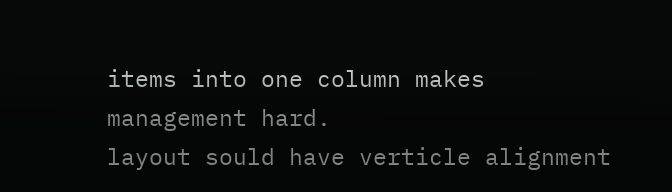items into one column makes management hard.
layout sould have verticle alignment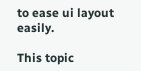to ease ui layout easily.

This topic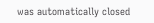was automatically closed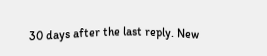30 days after the last reply. New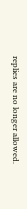replies are no longer allowed.